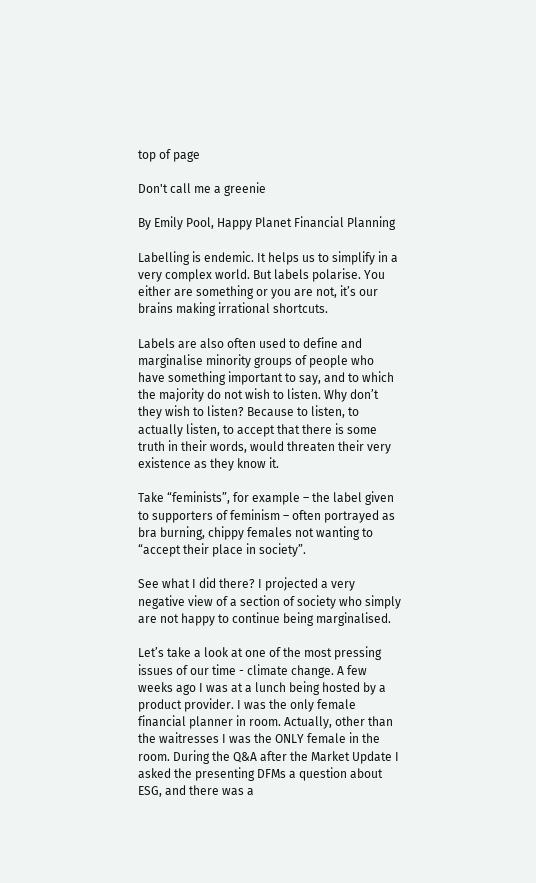top of page

Don't call me a greenie

By Emily Pool, Happy Planet Financial Planning

Labelling is endemic. It helps us to simplify in a very complex world. But labels polarise. You either are something or you are not, it’s our brains making irrational shortcuts.

Labels are also often used to define and marginalise minority groups of people who have something important to say, and to which the majority do not wish to listen. Why don’t they wish to listen? Because to listen, to actually listen, to accept that there is some truth in their words, would threaten their very existence as they know it.

Take “feminists”, for example – the label given to supporters of feminism – often portrayed as bra burning, chippy females not wanting to “accept their place in society”.

See what I did there? I projected a very negative view of a section of society who simply are not happy to continue being marginalised.

Let’s take a look at one of the most pressing issues of our time - climate change. A few weeks ago I was at a lunch being hosted by a product provider. I was the only female financial planner in room. Actually, other than the waitresses I was the ONLY female in the room. During the Q&A after the Market Update I asked the presenting DFMs a question about ESG, and there was a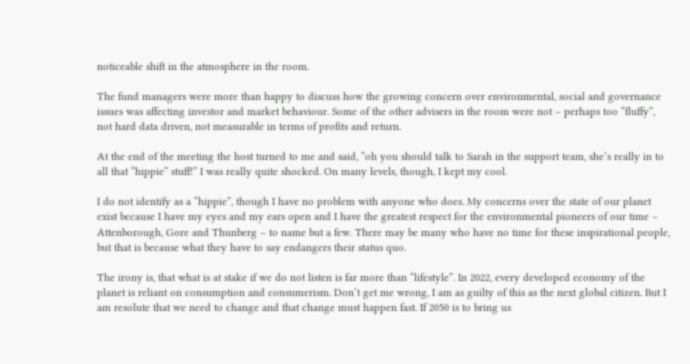noticeable shift in the atmosphere in the room.

The fund managers were more than happy to discuss how the growing concern over environmental, social and governance issues was affecting investor and market behaviour. Some of the other advisers in the room were not – perhaps too “fluffy”, not hard data driven, not measurable in terms of profits and return.

At the end of the meeting the host turned to me and said, “oh you should talk to Sarah in the support team, she’s really in to all that “hippie” stuff!” I was really quite shocked. On many levels, though, I kept my cool.

I do not identify as a “hippie”, though I have no problem with anyone who does. My concerns over the state of our planet exist because I have my eyes and my ears open and I have the greatest respect for the environmental pioneers of our time – Attenborough, Gore and Thunberg – to name but a few. There may be many who have no time for these inspirational people, but that is because what they have to say endangers their status quo.

The irony is, that what is at stake if we do not listen is far more than “lifestyle”. In 2022, every developed economy of the planet is reliant on consumption and consumerism. Don’t get me wrong, I am as guilty of this as the next global citizen. But I am resolute that we need to change and that change must happen fast. If 2050 is to bring us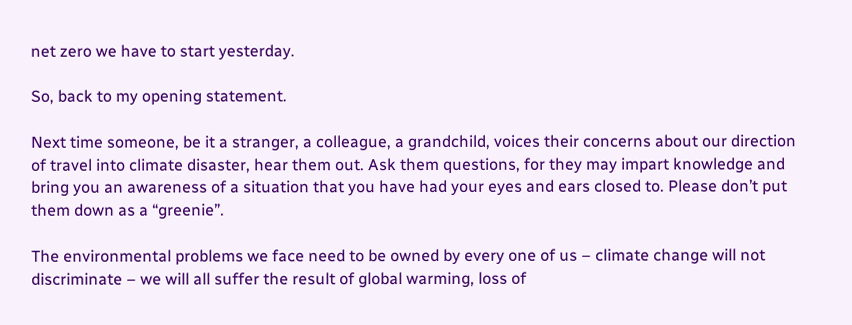net zero we have to start yesterday.

So, back to my opening statement.

Next time someone, be it a stranger, a colleague, a grandchild, voices their concerns about our direction of travel into climate disaster, hear them out. Ask them questions, for they may impart knowledge and bring you an awareness of a situation that you have had your eyes and ears closed to. Please don’t put them down as a “greenie”.

The environmental problems we face need to be owned by every one of us – climate change will not discriminate – we will all suffer the result of global warming, loss of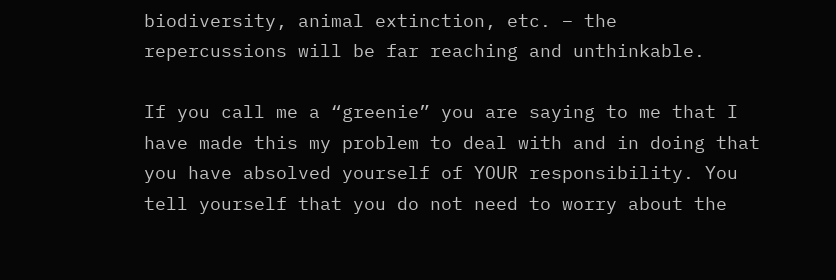biodiversity, animal extinction, etc. – the repercussions will be far reaching and unthinkable.

If you call me a “greenie” you are saying to me that I have made this my problem to deal with and in doing that you have absolved yourself of YOUR responsibility. You tell yourself that you do not need to worry about the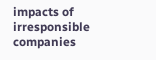impacts of irresponsible companies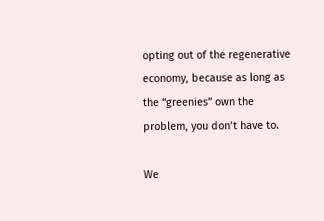opting out of the regenerative economy, because as long as the “greenies” own the problem, you don’t have to.

We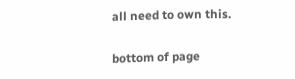all need to own this.

bottom of page